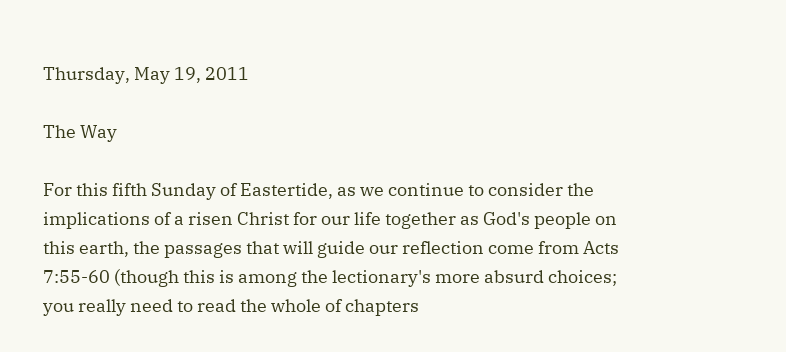Thursday, May 19, 2011

The Way

For this fifth Sunday of Eastertide, as we continue to consider the implications of a risen Christ for our life together as God's people on this earth, the passages that will guide our reflection come from Acts 7:55-60 (though this is among the lectionary's more absurd choices; you really need to read the whole of chapters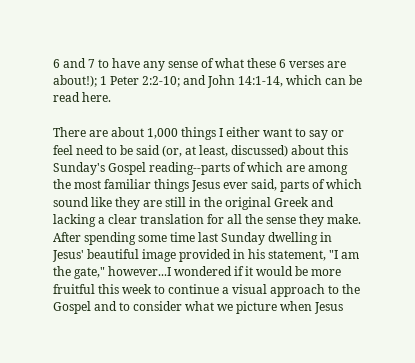6 and 7 to have any sense of what these 6 verses are about!); 1 Peter 2:2-10; and John 14:1-14, which can be read here.

There are about 1,000 things I either want to say or feel need to be said (or, at least, discussed) about this Sunday's Gospel reading--parts of which are among the most familiar things Jesus ever said, parts of which sound like they are still in the original Greek and lacking a clear translation for all the sense they make. After spending some time last Sunday dwelling in Jesus' beautiful image provided in his statement, "I am the gate," however...I wondered if it would be more fruitful this week to continue a visual approach to the Gospel and to consider what we picture when Jesus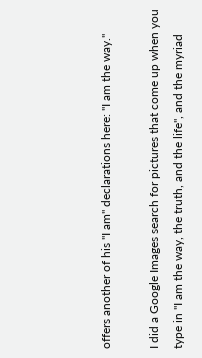offers another of his "I am" declarations here: "I am the way."

I did a Google Images search for pictures that come up when you type in "I am the way, the truth, and the life", and the myriad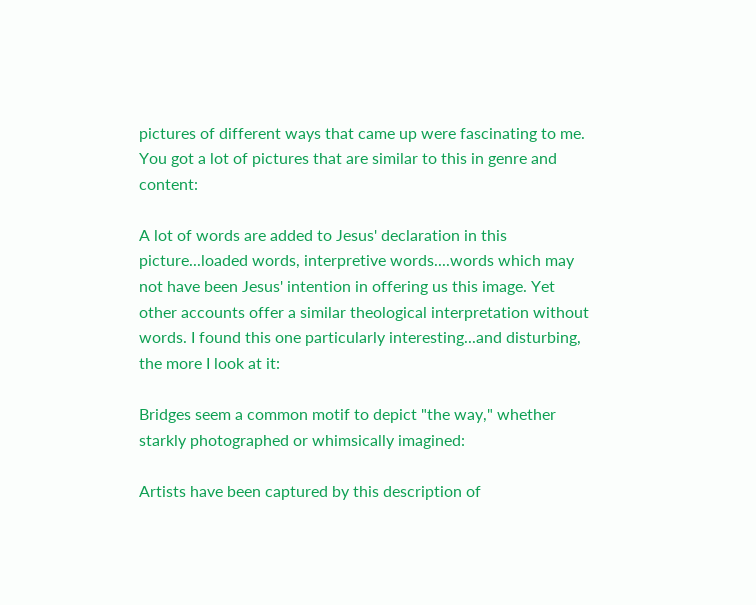pictures of different ways that came up were fascinating to me. You got a lot of pictures that are similar to this in genre and content:

A lot of words are added to Jesus' declaration in this picture...loaded words, interpretive words....words which may not have been Jesus' intention in offering us this image. Yet other accounts offer a similar theological interpretation without words. I found this one particularly interesting...and disturbing, the more I look at it:

Bridges seem a common motif to depict "the way," whether starkly photographed or whimsically imagined:

Artists have been captured by this description of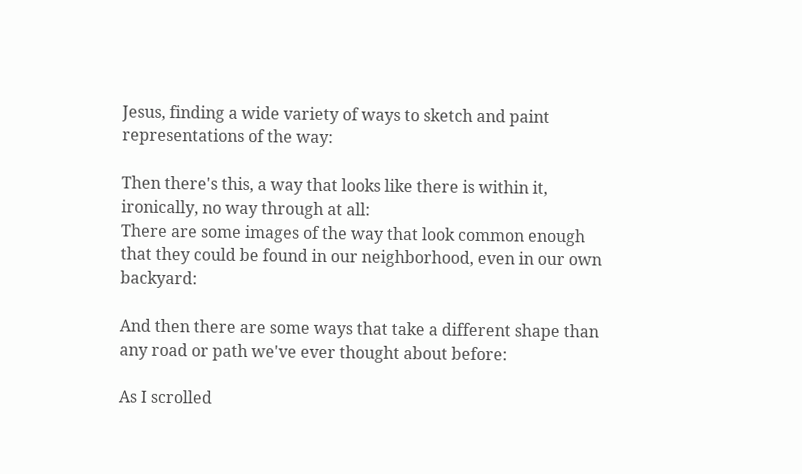Jesus, finding a wide variety of ways to sketch and paint representations of the way:

Then there's this, a way that looks like there is within it, ironically, no way through at all:
There are some images of the way that look common enough that they could be found in our neighborhood, even in our own backyard:

And then there are some ways that take a different shape than any road or path we've ever thought about before:

As I scrolled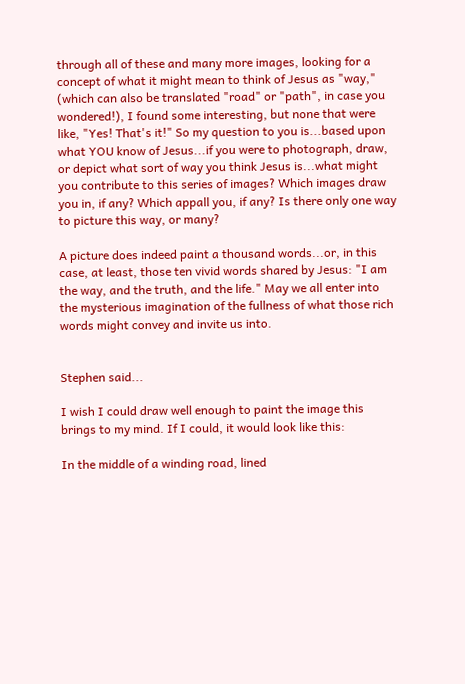through all of these and many more images, looking for a concept of what it might mean to think of Jesus as "way," (which can also be translated "road" or "path", in case you wondered!), I found some interesting, but none that were like, "Yes! That's it!" So my question to you is...based upon what YOU know of Jesus...if you were to photograph, draw, or depict what sort of way you think Jesus is...what might you contribute to this series of images? Which images draw you in, if any? Which appall you, if any? Is there only one way to picture this way, or many?

A picture does indeed paint a thousand words...or, in this case, at least, those ten vivid words shared by Jesus: "I am the way, and the truth, and the life." May we all enter into the mysterious imagination of the fullness of what those rich words might convey and invite us into.


Stephen said...

I wish I could draw well enough to paint the image this brings to my mind. If I could, it would look like this:

In the middle of a winding road, lined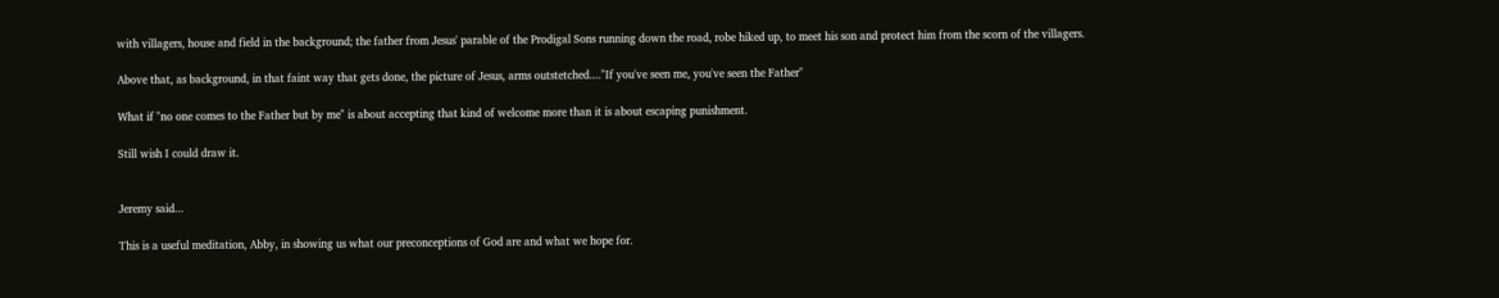with villagers, house and field in the background; the father from Jesus' parable of the Prodigal Sons running down the road, robe hiked up, to meet his son and protect him from the scorn of the villagers.

Above that, as background, in that faint way that gets done, the picture of Jesus, arms outstetched...."If you've seen me, you've seen the Father"

What if "no one comes to the Father but by me" is about accepting that kind of welcome more than it is about escaping punishment.

Still wish I could draw it.


Jeremy said...

This is a useful meditation, Abby, in showing us what our preconceptions of God are and what we hope for.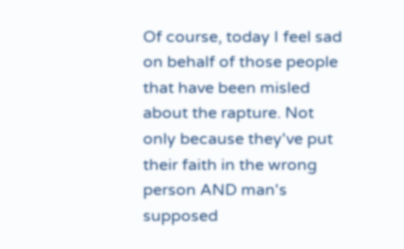Of course, today I feel sad on behalf of those people that have been misled about the rapture. Not only because they've put their faith in the wrong person AND man's supposed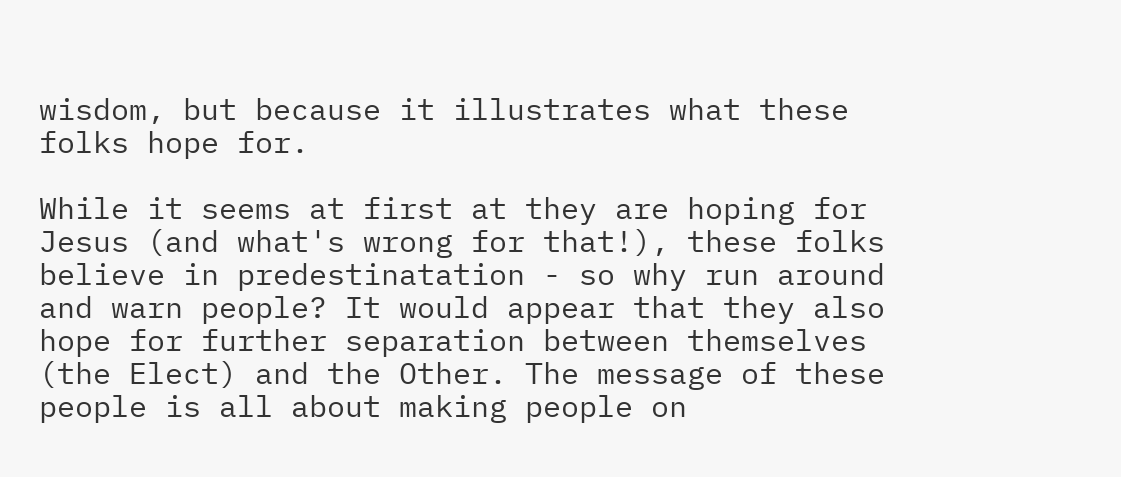wisdom, but because it illustrates what these folks hope for.

While it seems at first at they are hoping for Jesus (and what's wrong for that!), these folks believe in predestinatation - so why run around and warn people? It would appear that they also hope for further separation between themselves (the Elect) and the Other. The message of these people is all about making people on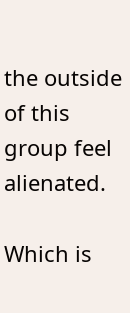the outside of this group feel alienated.

Which is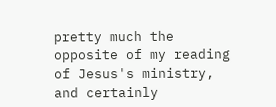pretty much the opposite of my reading of Jesus's ministry, and certainly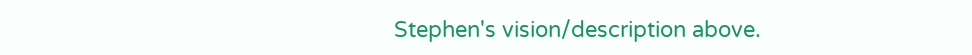Stephen's vision/description above.